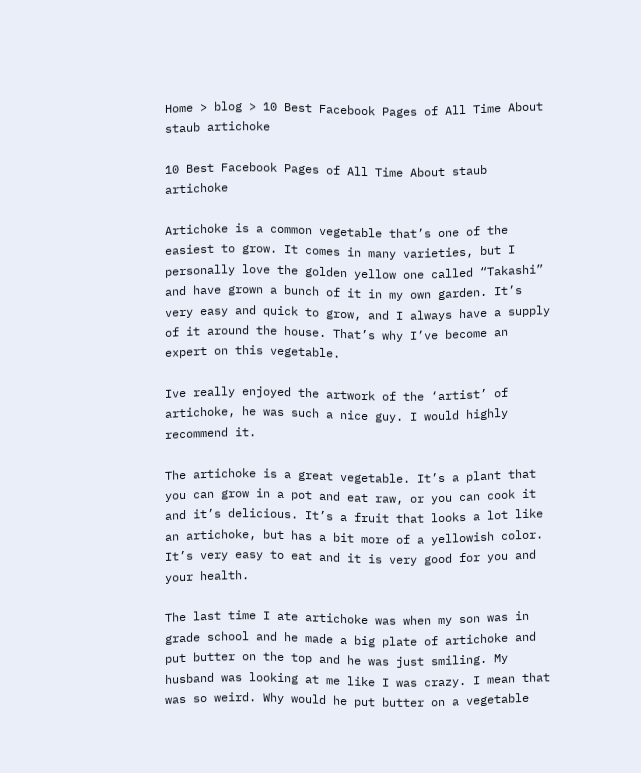Home > blog > 10 Best Facebook Pages of All Time About staub artichoke

10 Best Facebook Pages of All Time About staub artichoke

Artichoke is a common vegetable that’s one of the easiest to grow. It comes in many varieties, but I personally love the golden yellow one called “Takashi” and have grown a bunch of it in my own garden. It’s very easy and quick to grow, and I always have a supply of it around the house. That’s why I’ve become an expert on this vegetable.

Ive really enjoyed the artwork of the ‘artist’ of artichoke, he was such a nice guy. I would highly recommend it.

The artichoke is a great vegetable. It’s a plant that you can grow in a pot and eat raw, or you can cook it and it’s delicious. It’s a fruit that looks a lot like an artichoke, but has a bit more of a yellowish color. It’s very easy to eat and it is very good for you and your health.

The last time I ate artichoke was when my son was in grade school and he made a big plate of artichoke and put butter on the top and he was just smiling. My husband was looking at me like I was crazy. I mean that was so weird. Why would he put butter on a vegetable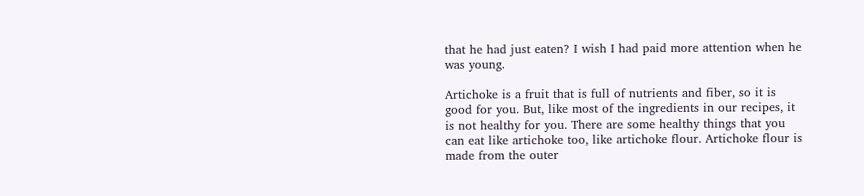that he had just eaten? I wish I had paid more attention when he was young.

Artichoke is a fruit that is full of nutrients and fiber, so it is good for you. But, like most of the ingredients in our recipes, it is not healthy for you. There are some healthy things that you can eat like artichoke too, like artichoke flour. Artichoke flour is made from the outer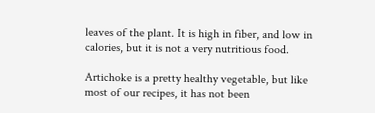leaves of the plant. It is high in fiber, and low in calories, but it is not a very nutritious food.

Artichoke is a pretty healthy vegetable, but like most of our recipes, it has not been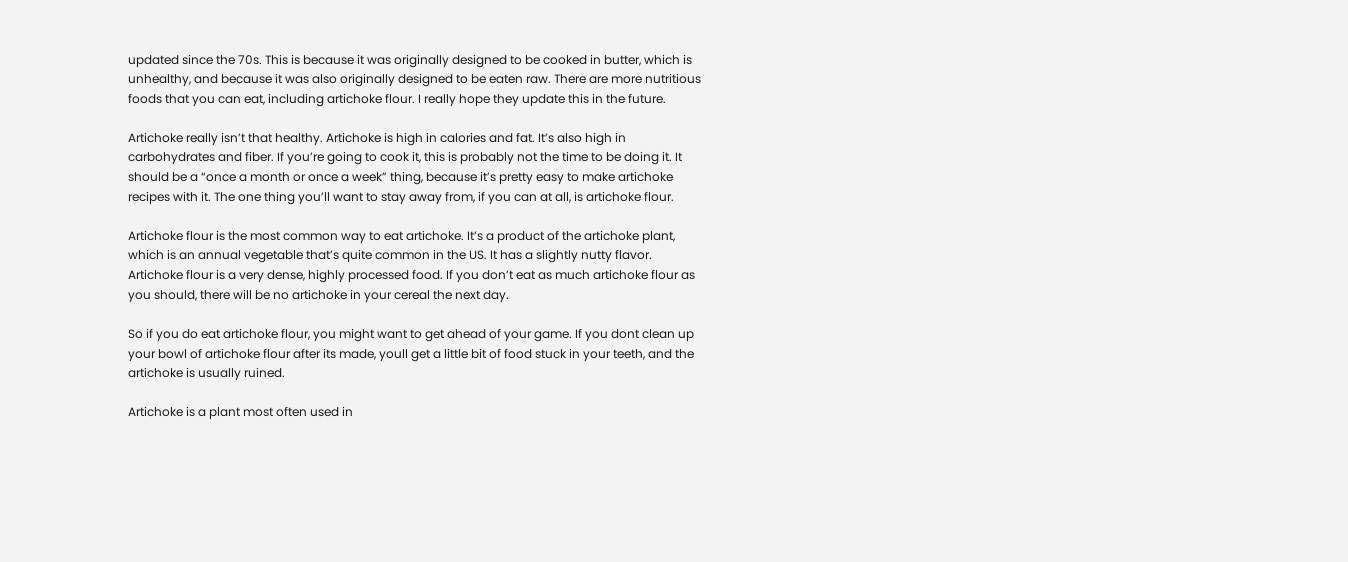updated since the 70s. This is because it was originally designed to be cooked in butter, which is unhealthy, and because it was also originally designed to be eaten raw. There are more nutritious foods that you can eat, including artichoke flour. I really hope they update this in the future.

Artichoke really isn’t that healthy. Artichoke is high in calories and fat. It’s also high in carbohydrates and fiber. If you’re going to cook it, this is probably not the time to be doing it. It should be a “once a month or once a week” thing, because it’s pretty easy to make artichoke recipes with it. The one thing you’ll want to stay away from, if you can at all, is artichoke flour.

Artichoke flour is the most common way to eat artichoke. It’s a product of the artichoke plant, which is an annual vegetable that’s quite common in the US. It has a slightly nutty flavor. Artichoke flour is a very dense, highly processed food. If you don’t eat as much artichoke flour as you should, there will be no artichoke in your cereal the next day.

So if you do eat artichoke flour, you might want to get ahead of your game. If you dont clean up your bowl of artichoke flour after its made, youll get a little bit of food stuck in your teeth, and the artichoke is usually ruined.

Artichoke is a plant most often used in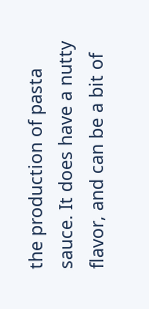the production of pasta sauce. It does have a nutty flavor, and can be a bit of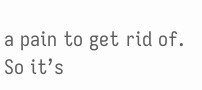a pain to get rid of. So it’s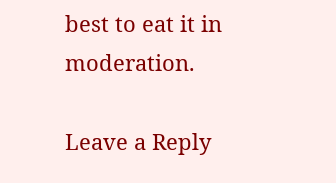best to eat it in moderation.

Leave a Reply